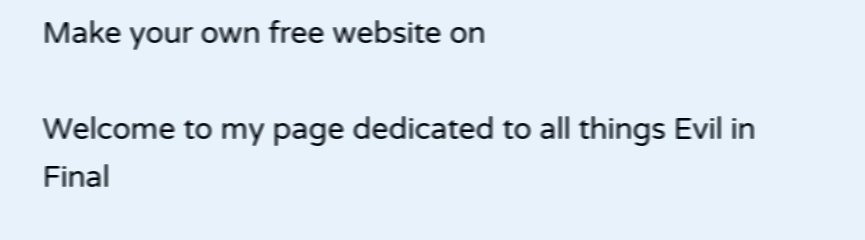Make your own free website on

Welcome to my page dedicated to all things Evil in Final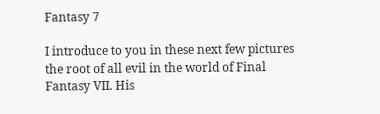Fantasy 7

I introduce to you in these next few pictures the root of all evil in the world of Final Fantasy VII. His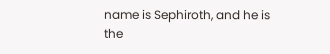name is Sephiroth, and he is the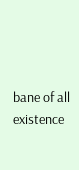bane of all existence